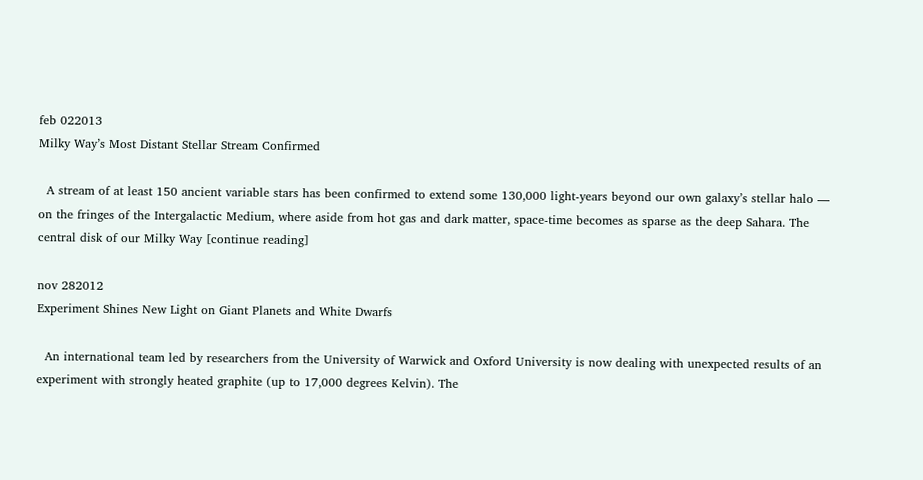feb 022013
Milky Way’s Most Distant Stellar Stream Confirmed

  A stream of at least 150 ancient variable stars has been confirmed to extend some 130,000 light-years beyond our own galaxy’s stellar halo — on the fringes of the Intergalactic Medium, where aside from hot gas and dark matter, space-time becomes as sparse as the deep Sahara. The central disk of our Milky Way [continue reading]

nov 282012
Experiment Shines New Light on Giant Planets and White Dwarfs

  An international team led by researchers from the University of Warwick and Oxford University is now dealing with unexpected results of an experiment with strongly heated graphite (up to 17,000 degrees Kelvin). The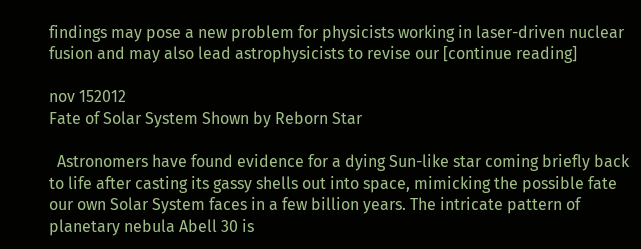findings may pose a new problem for physicists working in laser-driven nuclear fusion and may also lead astrophysicists to revise our [continue reading]

nov 152012
Fate of Solar System Shown by Reborn Star

  Astronomers have found evidence for a dying Sun-like star coming briefly back to life after casting its gassy shells out into space, mimicking the possible fate our own Solar System faces in a few billion years. The intricate pattern of planetary nebula Abell 30 is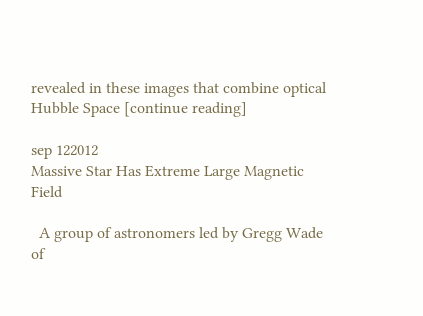revealed in these images that combine optical Hubble Space [continue reading]

sep 122012
Massive Star Has Extreme Large Magnetic Field

  A group of astronomers led by Gregg Wade of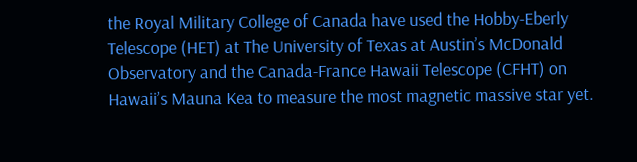the Royal Military College of Canada have used the Hobby-Eberly Telescope (HET) at The University of Texas at Austin’s McDonald Observatory and the Canada-France Hawaii Telescope (CFHT) on Hawaii’s Mauna Kea to measure the most magnetic massive star yet.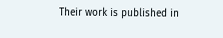Their work is published in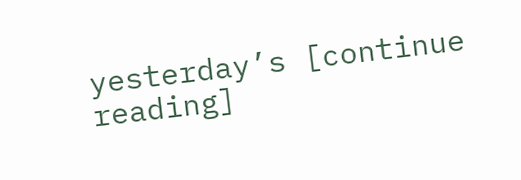yesterday’s [continue reading]